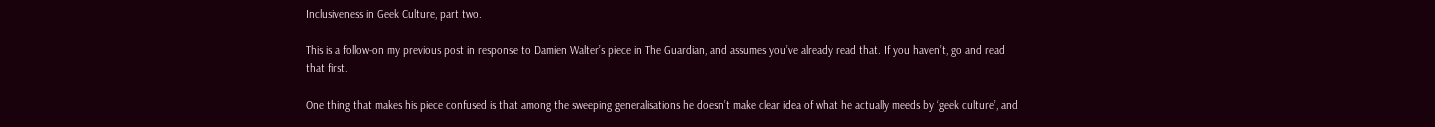Inclusiveness in Geek Culture, part two.

This is a follow-on my previous post in response to Damien Walter’s piece in The Guardian, and assumes you’ve already read that. If you haven’t, go and read that first.

One thing that makes his piece confused is that among the sweeping generalisations he doesn’t make clear idea of what he actually meeds by ‘geek culture’, and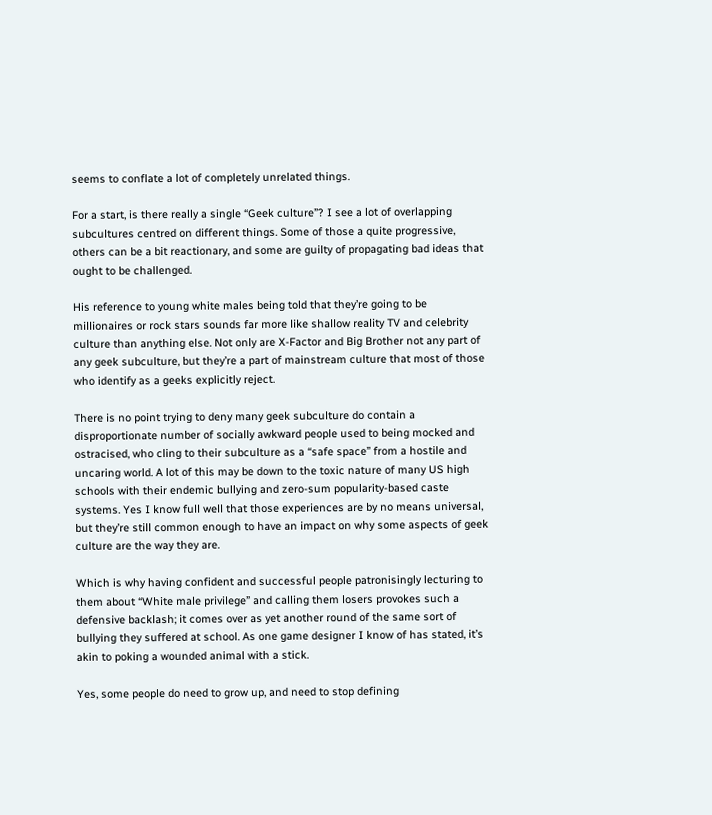seems to conflate a lot of completely unrelated things.

For a start, is there really a single “Geek culture”? I see a lot of overlapping subcultures centred on different things. Some of those a quite progressive, others can be a bit reactionary, and some are guilty of propagating bad ideas that ought to be challenged.

His reference to young white males being told that they’re going to be millionaires or rock stars sounds far more like shallow reality TV and celebrity culture than anything else. Not only are X-Factor and Big Brother not any part of any geek subculture, but they’re a part of mainstream culture that most of those who identify as a geeks explicitly reject.

There is no point trying to deny many geek subculture do contain a disproportionate number of socially awkward people used to being mocked and ostracised, who cling to their subculture as a “safe space” from a hostile and uncaring world. A lot of this may be down to the toxic nature of many US high schools with their endemic bullying and zero-sum popularity-based caste systems. Yes I know full well that those experiences are by no means universal, but they’re still common enough to have an impact on why some aspects of geek culture are the way they are.

Which is why having confident and successful people patronisingly lecturing to them about “White male privilege” and calling them losers provokes such a defensive backlash; it comes over as yet another round of the same sort of bullying they suffered at school. As one game designer I know of has stated, it’s akin to poking a wounded animal with a stick.

Yes, some people do need to grow up, and need to stop defining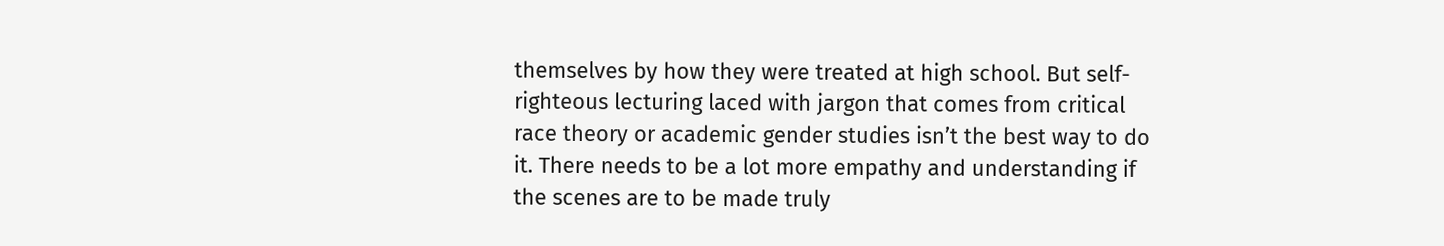themselves by how they were treated at high school. But self-righteous lecturing laced with jargon that comes from critical race theory or academic gender studies isn’t the best way to do it. There needs to be a lot more empathy and understanding if the scenes are to be made truly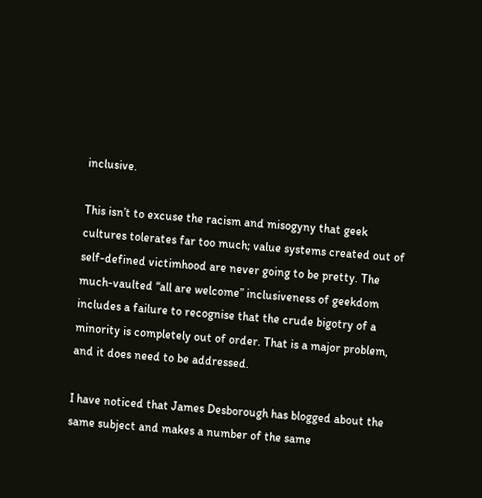inclusive.

This isn’t to excuse the racism and misogyny that geek cultures tolerates far too much; value systems created out of self-defined victimhood are never going to be pretty. The much-vaulted “all are welcome” inclusiveness of geekdom includes a failure to recognise that the crude bigotry of a minority is completely out of order. That is a major problem, and it does need to be addressed.

I have noticed that James Desborough has blogged about the same subject and makes a number of the same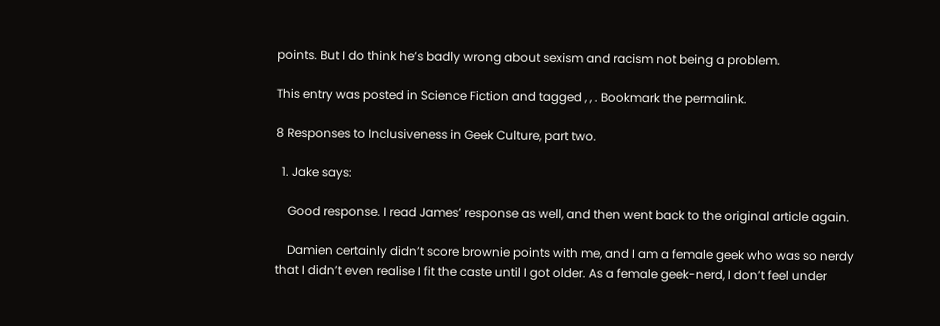points. But I do think he’s badly wrong about sexism and racism not being a problem.

This entry was posted in Science Fiction and tagged , , . Bookmark the permalink.

8 Responses to Inclusiveness in Geek Culture, part two.

  1. Jake says:

    Good response. I read James’ response as well, and then went back to the original article again.

    Damien certainly didn’t score brownie points with me, and I am a female geek who was so nerdy that I didn’t even realise I fit the caste until I got older. As a female geek-nerd, I don’t feel under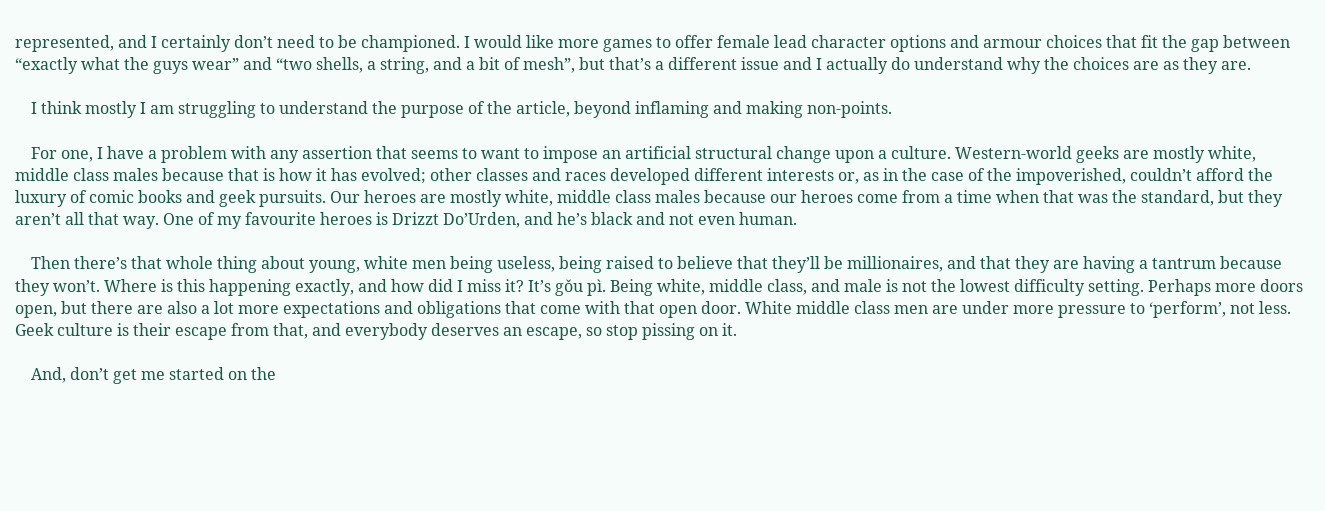represented, and I certainly don’t need to be championed. I would like more games to offer female lead character options and armour choices that fit the gap between “exactly what the guys wear” and “two shells, a string, and a bit of mesh”, but that’s a different issue and I actually do understand why the choices are as they are.

    I think mostly I am struggling to understand the purpose of the article, beyond inflaming and making non-points.

    For one, I have a problem with any assertion that seems to want to impose an artificial structural change upon a culture. Western-world geeks are mostly white, middle class males because that is how it has evolved; other classes and races developed different interests or, as in the case of the impoverished, couldn’t afford the luxury of comic books and geek pursuits. Our heroes are mostly white, middle class males because our heroes come from a time when that was the standard, but they aren’t all that way. One of my favourite heroes is Drizzt Do’Urden, and he’s black and not even human.

    Then there’s that whole thing about young, white men being useless, being raised to believe that they’ll be millionaires, and that they are having a tantrum because they won’t. Where is this happening exactly, and how did I miss it? It’s gǒu pì. Being white, middle class, and male is not the lowest difficulty setting. Perhaps more doors open, but there are also a lot more expectations and obligations that come with that open door. White middle class men are under more pressure to ‘perform’, not less. Geek culture is their escape from that, and everybody deserves an escape, so stop pissing on it.

    And, don’t get me started on the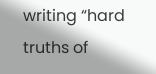writing “hard truths of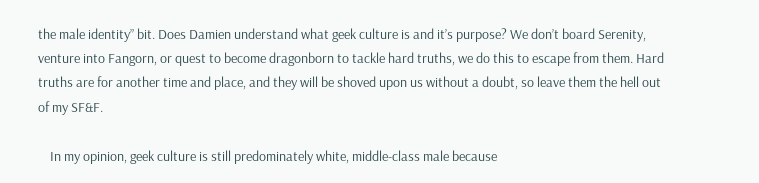the male identity” bit. Does Damien understand what geek culture is and it’s purpose? We don’t board Serenity, venture into Fangorn, or quest to become dragonborn to tackle hard truths, we do this to escape from them. Hard truths are for another time and place, and they will be shoved upon us without a doubt, so leave them the hell out of my SF&F.

    In my opinion, geek culture is still predominately white, middle-class male because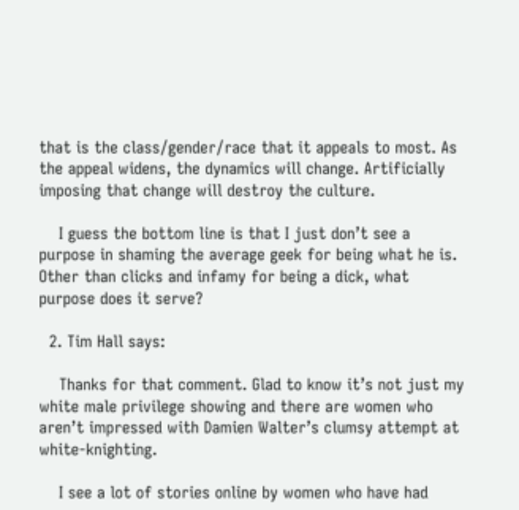that is the class/gender/race that it appeals to most. As the appeal widens, the dynamics will change. Artificially imposing that change will destroy the culture.

    I guess the bottom line is that I just don’t see a purpose in shaming the average geek for being what he is. Other than clicks and infamy for being a dick, what purpose does it serve?

  2. Tim Hall says:

    Thanks for that comment. Glad to know it’s not just my white male privilege showing and there are women who aren’t impressed with Damien Walter’s clumsy attempt at white-knighting.

    I see a lot of stories online by women who have had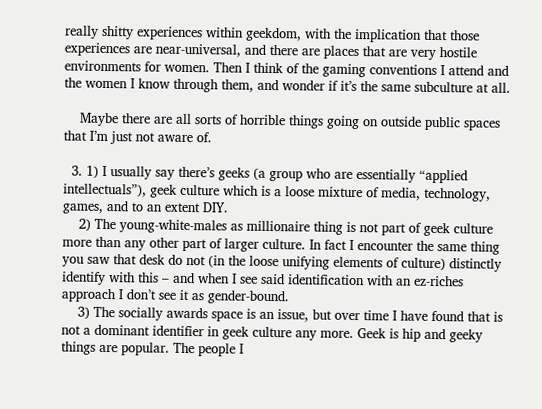really shitty experiences within geekdom, with the implication that those experiences are near-universal, and there are places that are very hostile environments for women. Then I think of the gaming conventions I attend and the women I know through them, and wonder if it’s the same subculture at all.

    Maybe there are all sorts of horrible things going on outside public spaces that I’m just not aware of.

  3. 1) I usually say there’s geeks (a group who are essentially “applied intellectuals”), geek culture which is a loose mixture of media, technology, games, and to an extent DIY.
    2) The young-white-males as millionaire thing is not part of geek culture more than any other part of larger culture. In fact I encounter the same thing you saw that desk do not (in the loose unifying elements of culture) distinctly identify with this – and when I see said identification with an ez-riches approach I don’t see it as gender-bound.
    3) The socially awards space is an issue, but over time I have found that is not a dominant identifier in geek culture any more. Geek is hip and geeky things are popular. The people I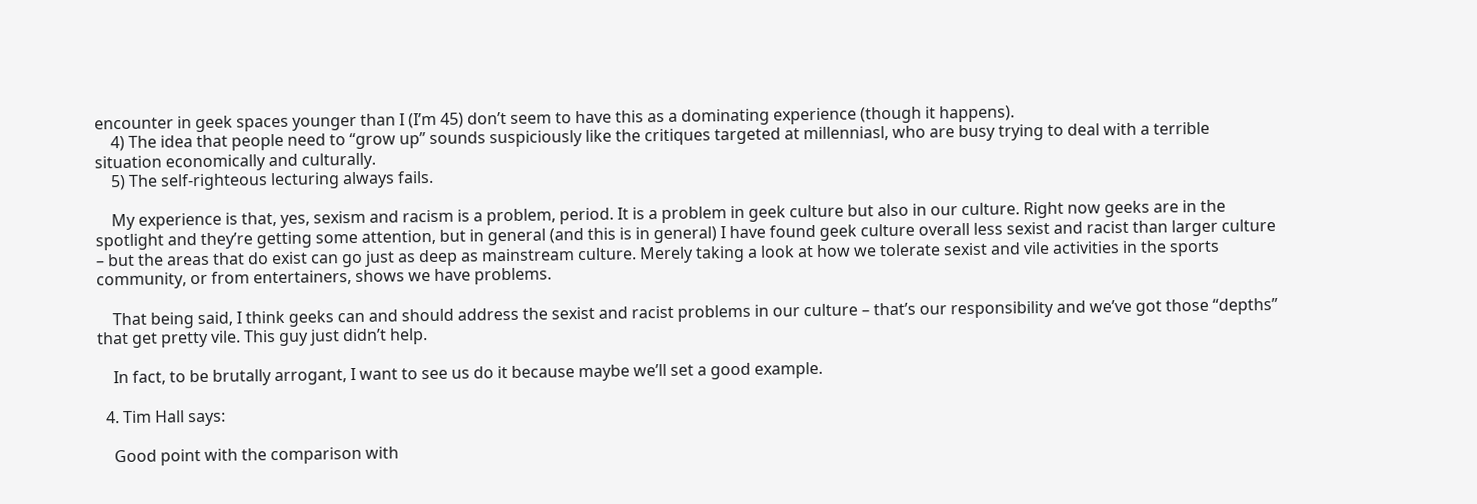encounter in geek spaces younger than I (I’m 45) don’t seem to have this as a dominating experience (though it happens).
    4) The idea that people need to “grow up” sounds suspiciously like the critiques targeted at millenniasl, who are busy trying to deal with a terrible situation economically and culturally.
    5) The self-righteous lecturing always fails.

    My experience is that, yes, sexism and racism is a problem, period. It is a problem in geek culture but also in our culture. Right now geeks are in the spotlight and they’re getting some attention, but in general (and this is in general) I have found geek culture overall less sexist and racist than larger culture – but the areas that do exist can go just as deep as mainstream culture. Merely taking a look at how we tolerate sexist and vile activities in the sports community, or from entertainers, shows we have problems.

    That being said, I think geeks can and should address the sexist and racist problems in our culture – that’s our responsibility and we’ve got those “depths” that get pretty vile. This guy just didn’t help.

    In fact, to be brutally arrogant, I want to see us do it because maybe we’ll set a good example.

  4. Tim Hall says:

    Good point with the comparison with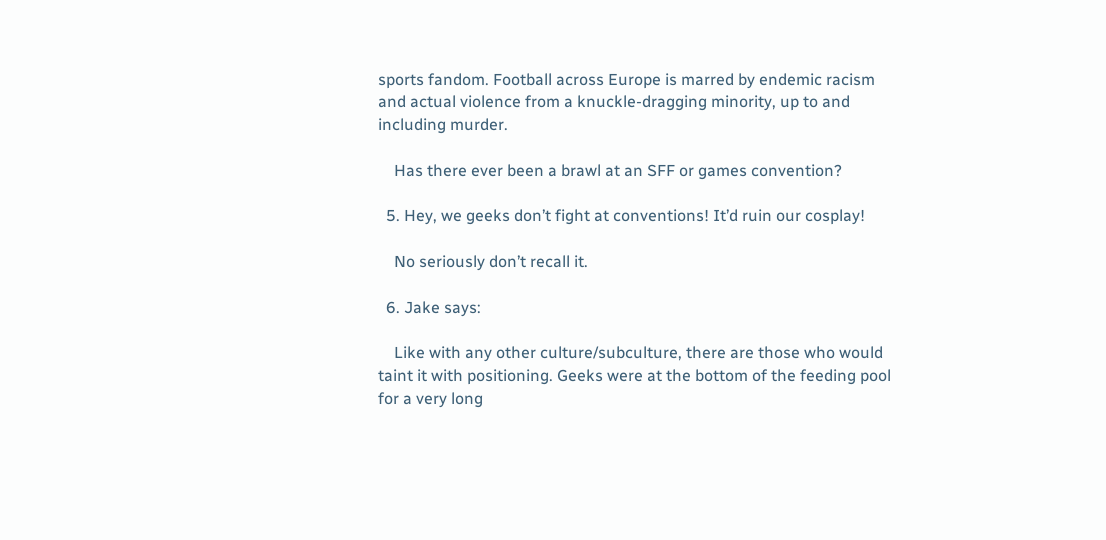sports fandom. Football across Europe is marred by endemic racism and actual violence from a knuckle-dragging minority, up to and including murder.

    Has there ever been a brawl at an SFF or games convention?

  5. Hey, we geeks don’t fight at conventions! It’d ruin our cosplay!

    No seriously don’t recall it.

  6. Jake says:

    Like with any other culture/subculture, there are those who would taint it with positioning. Geeks were at the bottom of the feeding pool for a very long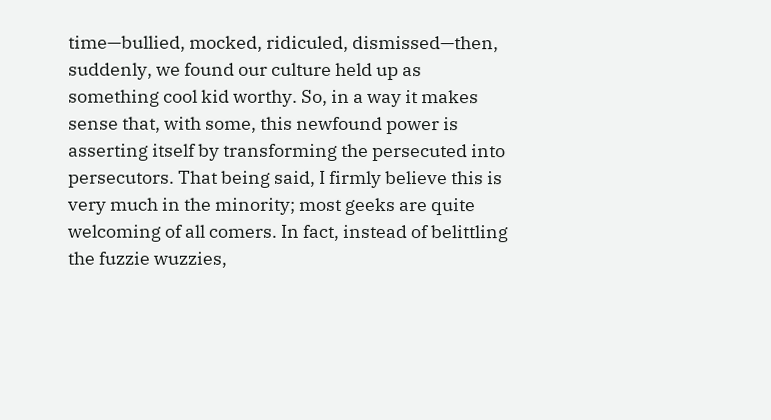time—bullied, mocked, ridiculed, dismissed—then, suddenly, we found our culture held up as something cool kid worthy. So, in a way it makes sense that, with some, this newfound power is asserting itself by transforming the persecuted into persecutors. That being said, I firmly believe this is very much in the minority; most geeks are quite welcoming of all comers. In fact, instead of belittling the fuzzie wuzzies,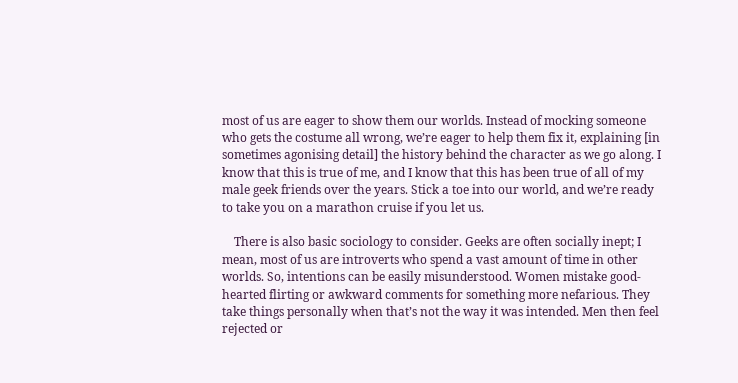most of us are eager to show them our worlds. Instead of mocking someone who gets the costume all wrong, we’re eager to help them fix it, explaining [in sometimes agonising detail] the history behind the character as we go along. I know that this is true of me, and I know that this has been true of all of my male geek friends over the years. Stick a toe into our world, and we’re ready to take you on a marathon cruise if you let us.

    There is also basic sociology to consider. Geeks are often socially inept; I mean, most of us are introverts who spend a vast amount of time in other worlds. So, intentions can be easily misunderstood. Women mistake good-hearted flirting or awkward comments for something more nefarious. They take things personally when that’s not the way it was intended. Men then feel rejected or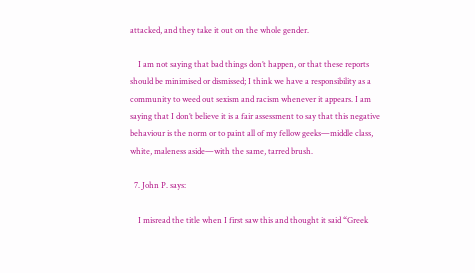attacked, and they take it out on the whole gender.

    I am not saying that bad things don’t happen, or that these reports should be minimised or dismissed; I think we have a responsibility as a community to weed out sexism and racism whenever it appears. I am saying that I don’t believe it is a fair assessment to say that this negative behaviour is the norm or to paint all of my fellow geeks—middle class, white, maleness aside—with the same, tarred brush.

  7. John P. says:

    I misread the title when I first saw this and thought it said “Greek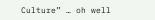Culture” … oh well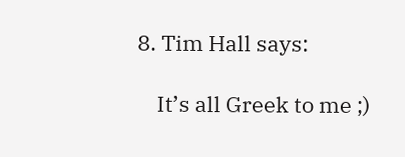8. Tim Hall says:

    It’s all Greek to me ;)